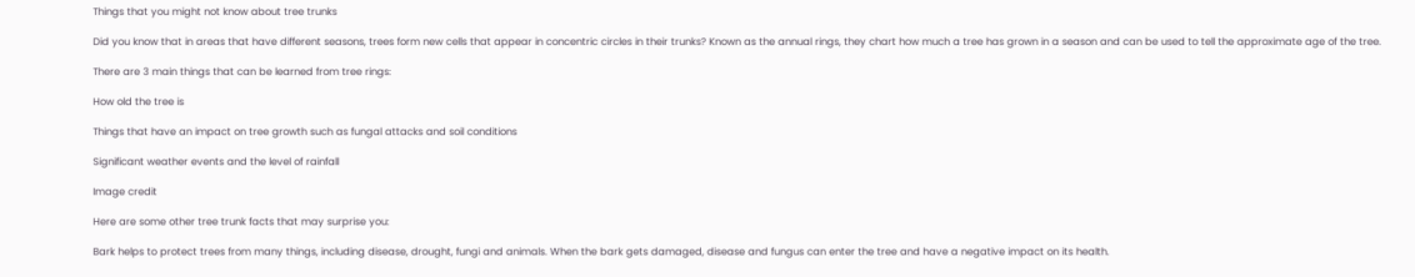Things that you might not know about tree trunks

Did you know that in areas that have different seasons, trees form new cells that appear in concentric circles in their trunks? Known as the annual rings, they chart how much a tree has grown in a season and can be used to tell the approximate age of the tree.

There are 3 main things that can be learned from tree rings:

How old the tree is

Things that have an impact on tree growth such as fungal attacks and soil conditions

Significant weather events and the level of rainfall

Image credit

Here are some other tree trunk facts that may surprise you:

Bark helps to protect trees from many things, including disease, drought, fungi and animals. When the bark gets damaged, disease and fungus can enter the tree and have a negative impact on its health.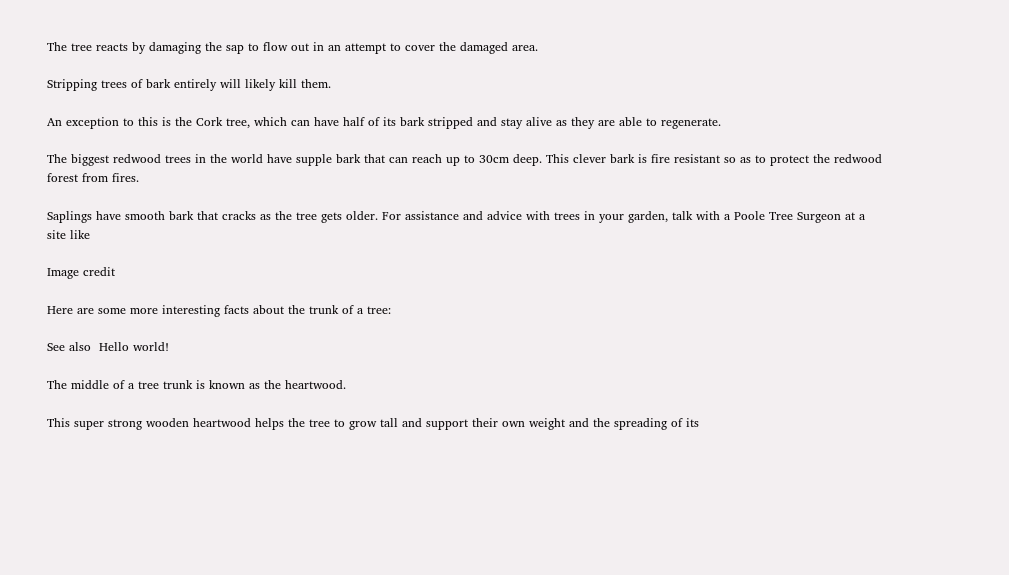The tree reacts by damaging the sap to flow out in an attempt to cover the damaged area.

Stripping trees of bark entirely will likely kill them.

An exception to this is the Cork tree, which can have half of its bark stripped and stay alive as they are able to regenerate.

The biggest redwood trees in the world have supple bark that can reach up to 30cm deep. This clever bark is fire resistant so as to protect the redwood forest from fires.

Saplings have smooth bark that cracks as the tree gets older. For assistance and advice with trees in your garden, talk with a Poole Tree Surgeon at a site like

Image credit

Here are some more interesting facts about the trunk of a tree:

See also  Hello world!

The middle of a tree trunk is known as the heartwood.

This super strong wooden heartwood helps the tree to grow tall and support their own weight and the spreading of its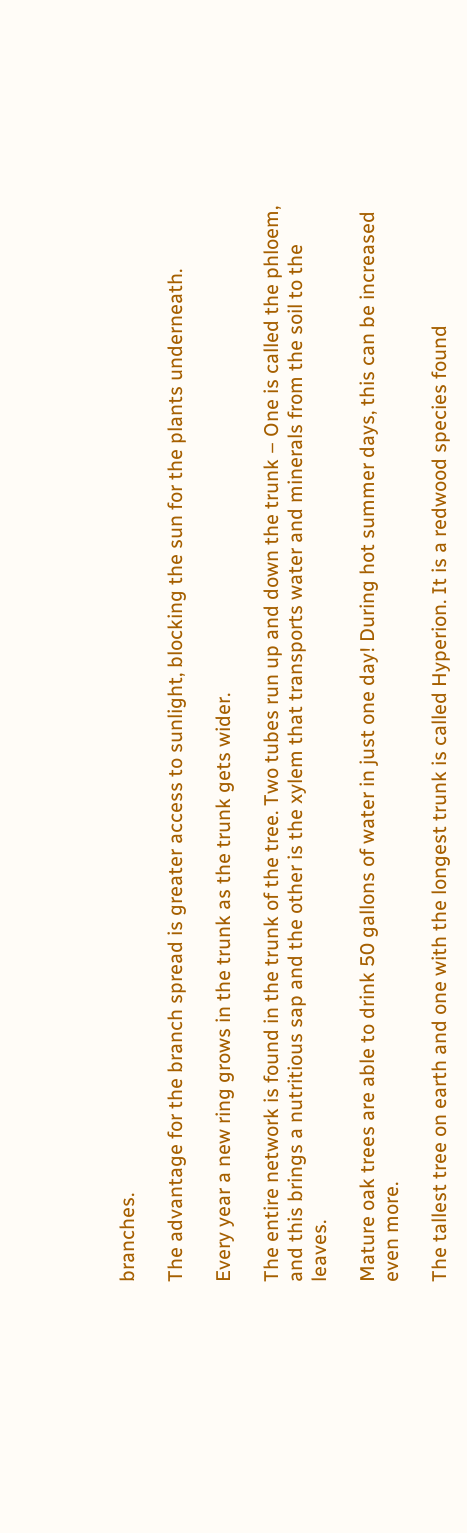branches.

The advantage for the branch spread is greater access to sunlight, blocking the sun for the plants underneath.

Every year a new ring grows in the trunk as the trunk gets wider.

The entire network is found in the trunk of the tree. Two tubes run up and down the trunk – One is called the phloem, and this brings a nutritious sap and the other is the xylem that transports water and minerals from the soil to the leaves.

Mature oak trees are able to drink 50 gallons of water in just one day! During hot summer days, this can be increased even more.

The tallest tree on earth and one with the longest trunk is called Hyperion. It is a redwood species found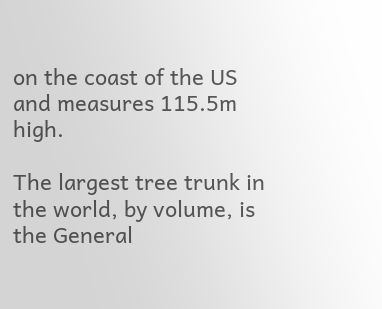on the coast of the US and measures 115.5m high.

The largest tree trunk in the world, by volume, is the General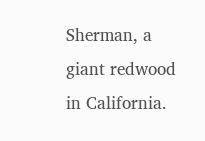Sherman, a giant redwood in California.